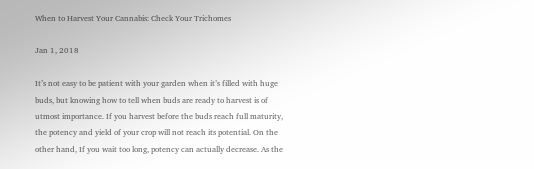When to Harvest Your Cannabis: Check Your Trichomes

Jan 1, 2018

It’s not easy to be patient with your garden when it’s filled with huge buds, but knowing how to tell when buds are ready to harvest is of utmost importance. If you harvest before the buds reach full maturity, the potency and yield of your crop will not reach its potential. On the other hand, If you wait too long, potency can actually decrease. As the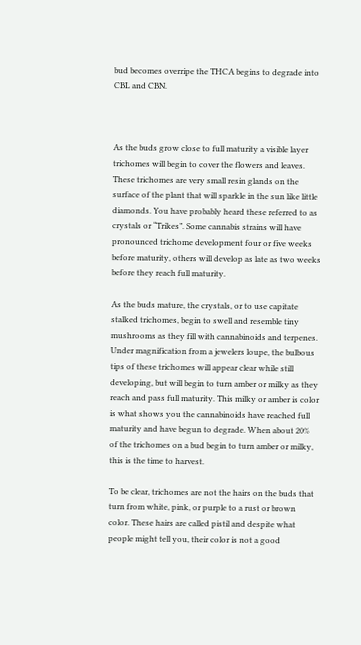bud becomes overripe the THCA begins to degrade into CBL and CBN.



As the buds grow close to full maturity a visible layer trichomes will begin to cover the flowers and leaves. These trichomes are very small resin glands on the surface of the plant that will sparkle in the sun like little diamonds. You have probably heard these referred to as crystals or “Trikes”. Some cannabis strains will have pronounced trichome development four or five weeks before maturity, others will develop as late as two weeks before they reach full maturity.

As the buds mature, the crystals, or to use capitate stalked trichomes, begin to swell and resemble tiny mushrooms as they fill with cannabinoids and terpenes. Under magnification from a jewelers loupe, the bulbous tips of these trichomes will appear clear while still developing, but will begin to turn amber or milky as they reach and pass full maturity. This milky or amber is color is what shows you the cannabinoids have reached full maturity and have begun to degrade. When about 20% of the trichomes on a bud begin to turn amber or milky, this is the time to harvest.

To be clear, trichomes are not the hairs on the buds that turn from white, pink, or purple to a rust or brown color. These hairs are called pistil and despite what people might tell you, their color is not a good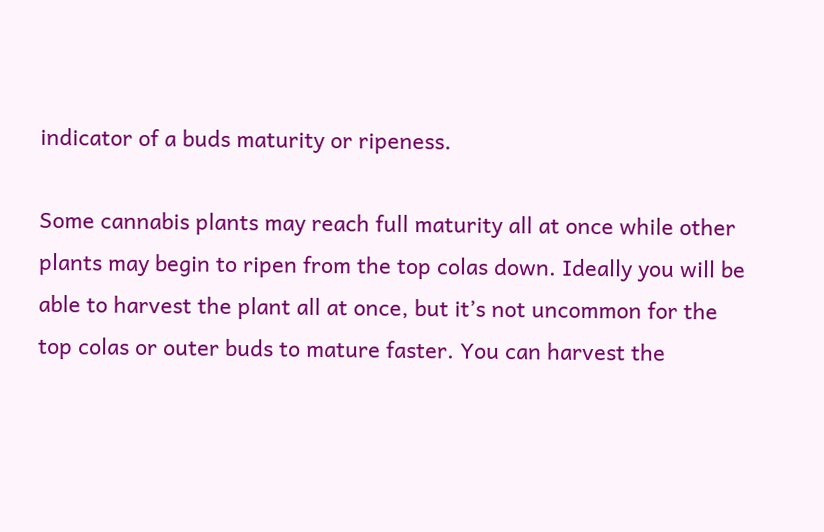indicator of a buds maturity or ripeness.

Some cannabis plants may reach full maturity all at once while other plants may begin to ripen from the top colas down. Ideally you will be able to harvest the plant all at once, but it’s not uncommon for the top colas or outer buds to mature faster. You can harvest the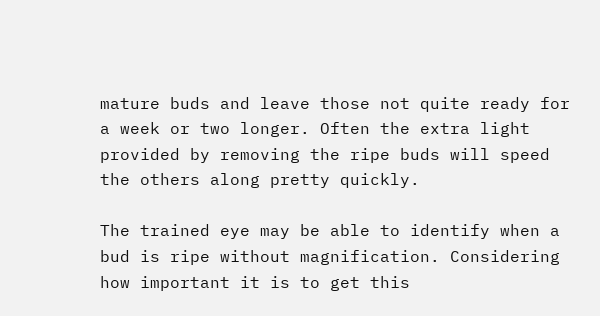mature buds and leave those not quite ready for a week or two longer. Often the extra light provided by removing the ripe buds will speed the others along pretty quickly.

The trained eye may be able to identify when a bud is ripe without magnification. Considering how important it is to get this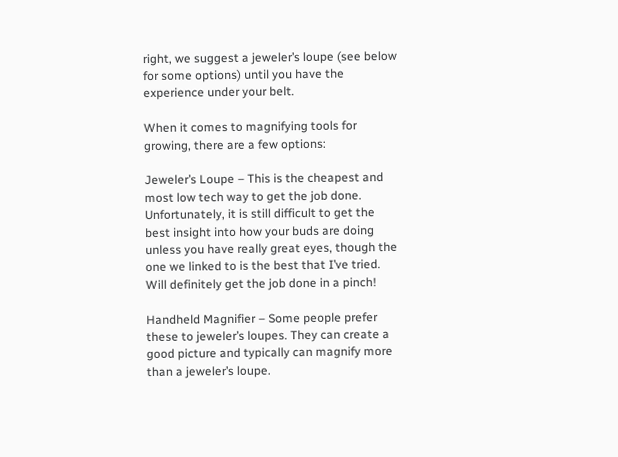right, we suggest a jeweler’s loupe (see below for some options) until you have the experience under your belt.

When it comes to magnifying tools for growing, there are a few options:

Jeweler’s Loupe – This is the cheapest and most low tech way to get the job done. Unfortunately, it is still difficult to get the best insight into how your buds are doing unless you have really great eyes, though the one we linked to is the best that I’ve tried. Will definitely get the job done in a pinch!

Handheld Magnifier – Some people prefer these to jeweler’s loupes. They can create a good picture and typically can magnify more than a jeweler’s loupe.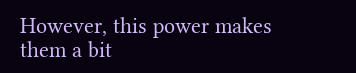However, this power makes them a bit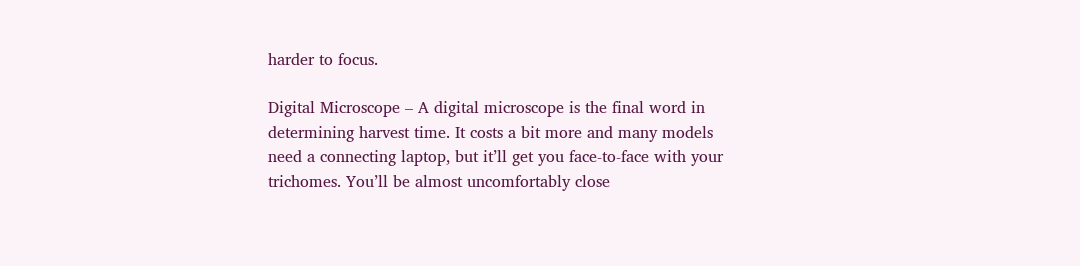harder to focus.

Digital Microscope – A digital microscope is the final word in determining harvest time. It costs a bit more and many models need a connecting laptop, but it’ll get you face-to-face with your trichomes. You’ll be almost uncomfortably close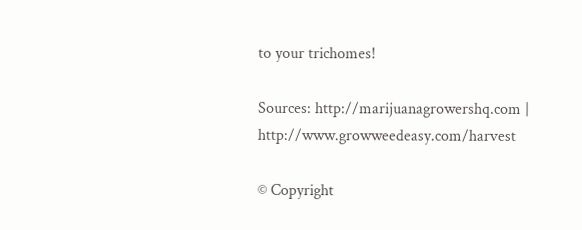to your trichomes!

Sources: http://marijuanagrowershq.com | http://www.growweedeasy.com/harvest

© Copyright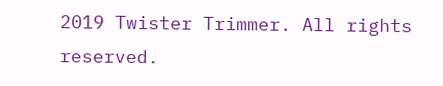2019 Twister Trimmer. All rights reserved.